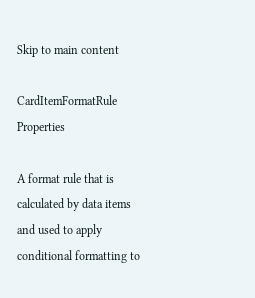Skip to main content

CardItemFormatRule Properties

A format rule that is calculated by data items and used to apply conditional formatting to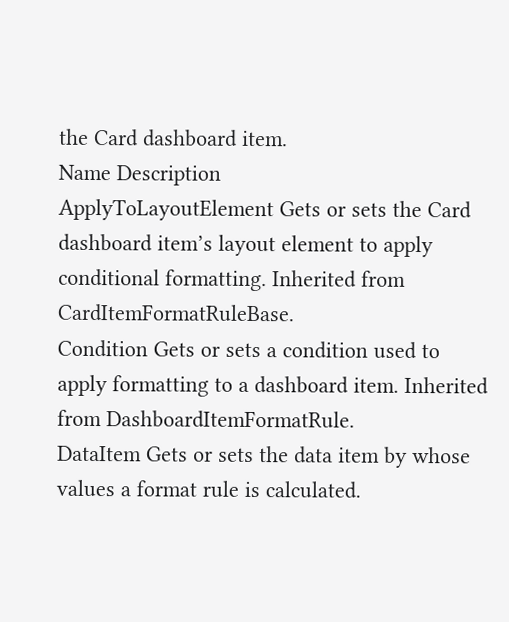the Card dashboard item.
Name Description
ApplyToLayoutElement Gets or sets the Card dashboard item’s layout element to apply conditional formatting. Inherited from CardItemFormatRuleBase.
Condition Gets or sets a condition used to apply formatting to a dashboard item. Inherited from DashboardItemFormatRule.
DataItem Gets or sets the data item by whose values a format rule is calculated.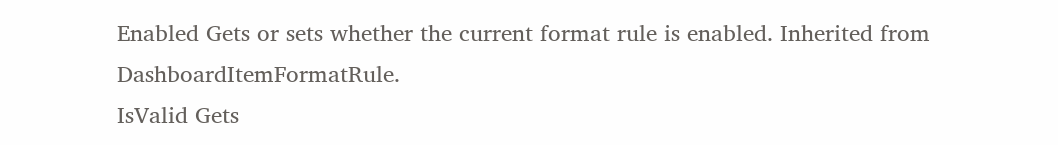Enabled Gets or sets whether the current format rule is enabled. Inherited from DashboardItemFormatRule.
IsValid Gets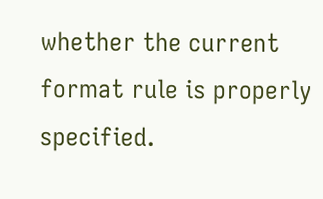whether the current format rule is properly specified.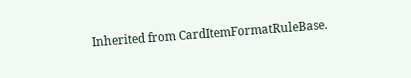Inherited from CardItemFormatRuleBase.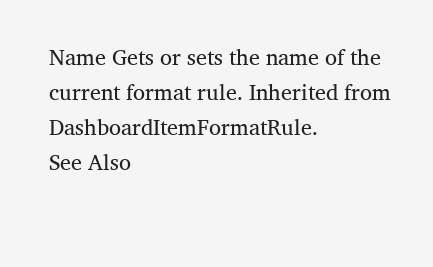Name Gets or sets the name of the current format rule. Inherited from DashboardItemFormatRule.
See Also